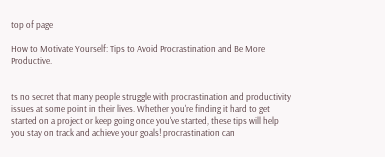top of page

How to Motivate Yourself: Tips to Avoid Procrastination and Be More Productive.


ts no secret that many people struggle with procrastination and productivity issues at some point in their lives. Whether you're finding it hard to get started on a project or keep going once you've started, these tips will help you stay on track and achieve your goals! procrastination can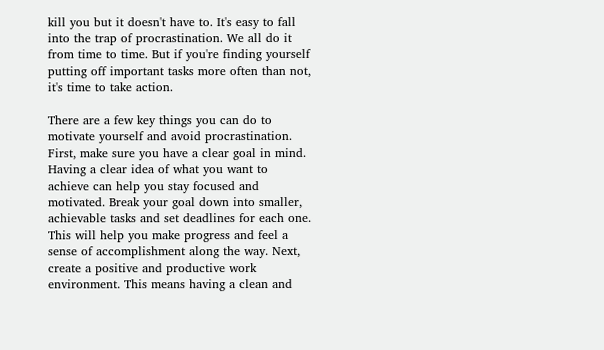kill you but it doesn't have to. It's easy to fall into the trap of procrastination. We all do it from time to time. But if you're finding yourself putting off important tasks more often than not, it's time to take action.

There are a few key things you can do to motivate yourself and avoid procrastination. First, make sure you have a clear goal in mind. Having a clear idea of what you want to achieve can help you stay focused and motivated. Break your goal down into smaller, achievable tasks and set deadlines for each one. This will help you make progress and feel a sense of accomplishment along the way. Next, create a positive and productive work environment. This means having a clean and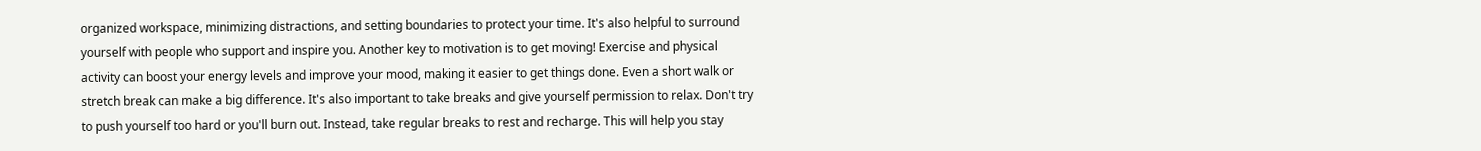organized workspace, minimizing distractions, and setting boundaries to protect your time. It's also helpful to surround yourself with people who support and inspire you. Another key to motivation is to get moving! Exercise and physical activity can boost your energy levels and improve your mood, making it easier to get things done. Even a short walk or stretch break can make a big difference. It's also important to take breaks and give yourself permission to relax. Don't try to push yourself too hard or you'll burn out. Instead, take regular breaks to rest and recharge. This will help you stay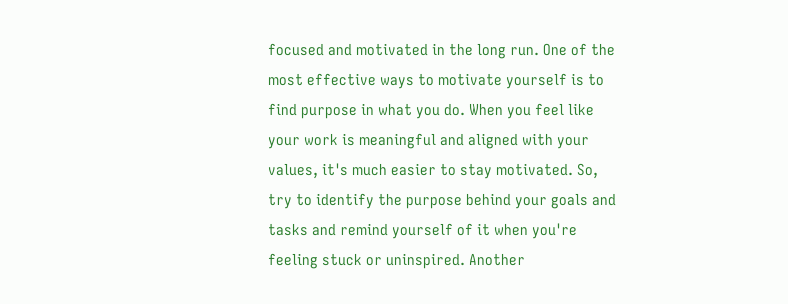focused and motivated in the long run. One of the most effective ways to motivate yourself is to find purpose in what you do. When you feel like your work is meaningful and aligned with your values, it's much easier to stay motivated. So, try to identify the purpose behind your goals and tasks and remind yourself of it when you're feeling stuck or uninspired. Another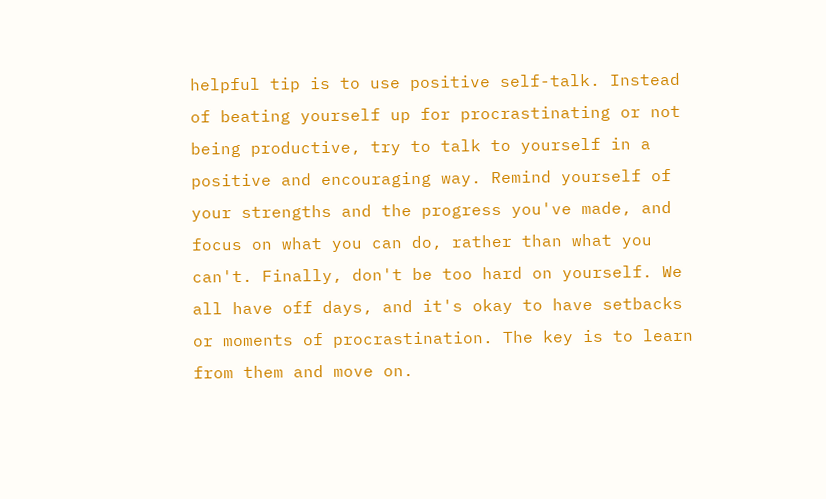helpful tip is to use positive self-talk. Instead of beating yourself up for procrastinating or not being productive, try to talk to yourself in a positive and encouraging way. Remind yourself of your strengths and the progress you've made, and focus on what you can do, rather than what you can't. Finally, don't be too hard on yourself. We all have off days, and it's okay to have setbacks or moments of procrastination. The key is to learn from them and move on.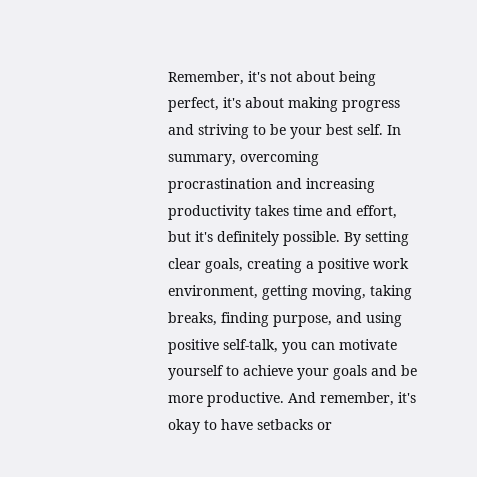Remember, it's not about being perfect, it's about making progress and striving to be your best self. In summary, overcoming procrastination and increasing productivity takes time and effort, but it's definitely possible. By setting clear goals, creating a positive work environment, getting moving, taking breaks, finding purpose, and using positive self-talk, you can motivate yourself to achieve your goals and be more productive. And remember, it's okay to have setbacks or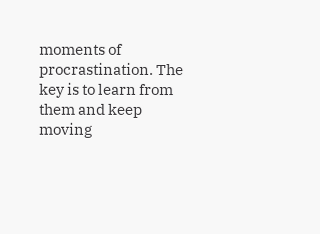moments of procrastination. The key is to learn from them and keep moving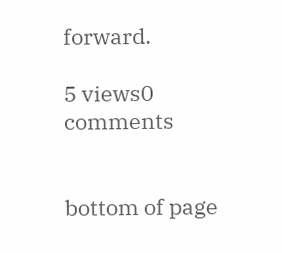forward.

5 views0 comments


bottom of page